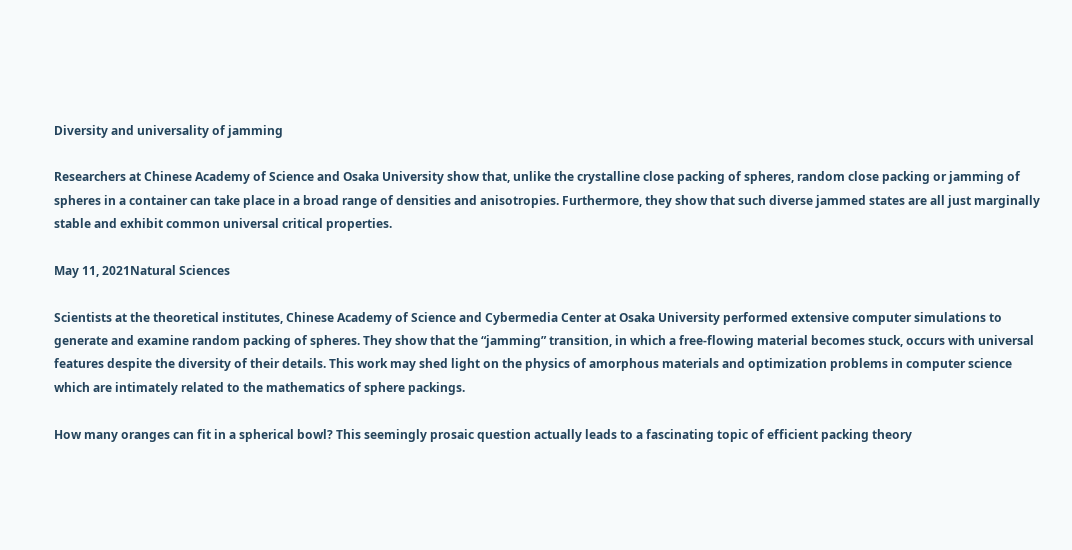Diversity and universality of jamming

Researchers at Chinese Academy of Science and Osaka University show that, unlike the crystalline close packing of spheres, random close packing or jamming of spheres in a container can take place in a broad range of densities and anisotropies. Furthermore, they show that such diverse jammed states are all just marginally stable and exhibit common universal critical properties.

May 11, 2021Natural Sciences

Scientists at the theoretical institutes, Chinese Academy of Science and Cybermedia Center at Osaka University performed extensive computer simulations to generate and examine random packing of spheres. They show that the “jamming” transition, in which a free-flowing material becomes stuck, occurs with universal features despite the diversity of their details. This work may shed light on the physics of amorphous materials and optimization problems in computer science which are intimately related to the mathematics of sphere packings.

How many oranges can fit in a spherical bowl? This seemingly prosaic question actually leads to a fascinating topic of efficient packing theory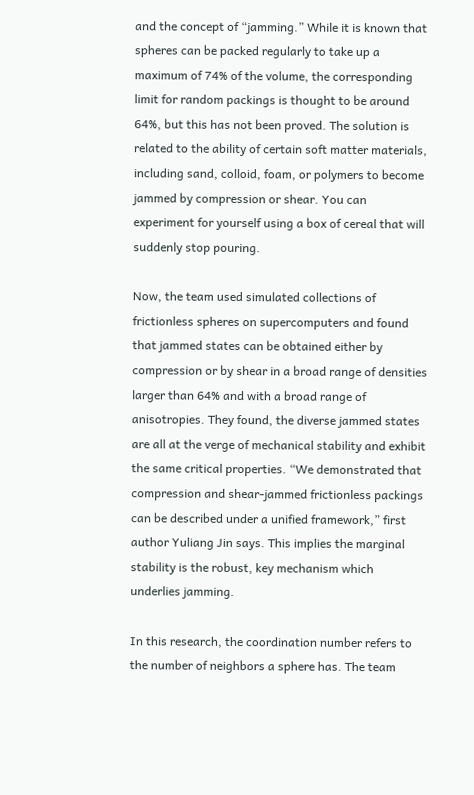and the concept of “jamming.” While it is known that spheres can be packed regularly to take up a maximum of 74% of the volume, the corresponding limit for random packings is thought to be around 64%, but this has not been proved. The solution is related to the ability of certain soft matter materials, including sand, colloid, foam, or polymers to become jammed by compression or shear. You can experiment for yourself using a box of cereal that will suddenly stop pouring.

Now, the team used simulated collections of frictionless spheres on supercomputers and found that jammed states can be obtained either by compression or by shear in a broad range of densities larger than 64% and with a broad range of anisotropies. They found, the diverse jammed states are all at the verge of mechanical stability and exhibit the same critical properties. “We demonstrated that compression and shear-jammed frictionless packings can be described under a unified framework,” first author Yuliang Jin says. This implies the marginal stability is the robust, key mechanism which underlies jamming.

In this research, the coordination number refers to the number of neighbors a sphere has. The team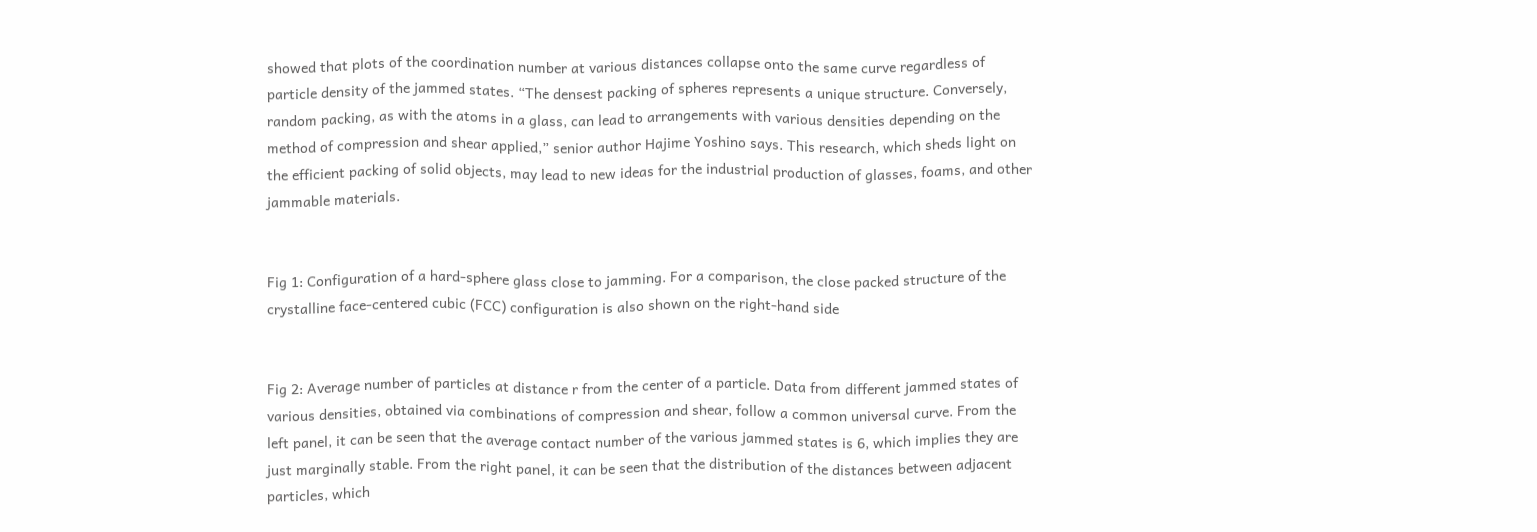showed that plots of the coordination number at various distances collapse onto the same curve regardless of particle density of the jammed states. “The densest packing of spheres represents a unique structure. Conversely, random packing, as with the atoms in a glass, can lead to arrangements with various densities depending on the method of compression and shear applied,” senior author Hajime Yoshino says. This research, which sheds light on the efficient packing of solid objects, may lead to new ideas for the industrial production of glasses, foams, and other jammable materials.


Fig 1: Configuration of a hard-sphere glass close to jamming. For a comparison, the close packed structure of the crystalline face-centered cubic (FCC) configuration is also shown on the right-hand side


Fig 2: Average number of particles at distance r from the center of a particle. Data from different jammed states of various densities, obtained via combinations of compression and shear, follow a common universal curve. From the left panel, it can be seen that the average contact number of the various jammed states is 6, which implies they are just marginally stable. From the right panel, it can be seen that the distribution of the distances between adjacent particles, which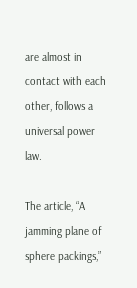are almost in contact with each other, follows a universal power law.

The article, “A jamming plane of sphere packings,”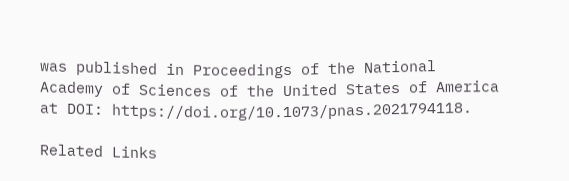was published in Proceedings of the National Academy of Sciences of the United States of America at DOI: https://doi.org/10.1073/pnas.2021794118.

Related Links